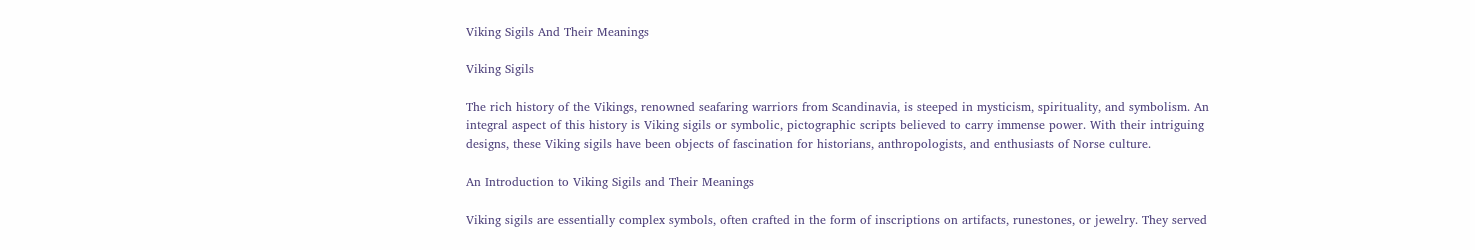Viking Sigils And Their Meanings

Viking Sigils

The rich history of the Vikings, renowned seafaring warriors from Scandinavia, is steeped in mysticism, spirituality, and symbolism. An integral aspect of this history is Viking sigils or symbolic, pictographic scripts believed to carry immense power. With their intriguing designs, these Viking sigils have been objects of fascination for historians, anthropologists, and enthusiasts of Norse culture.

An Introduction to Viking Sigils and Their Meanings

Viking sigils are essentially complex symbols, often crafted in the form of inscriptions on artifacts, runestones, or jewelry. They served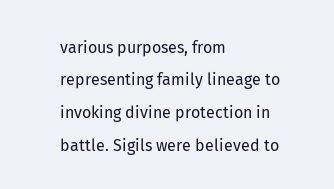various purposes, from representing family lineage to invoking divine protection in battle. Sigils were believed to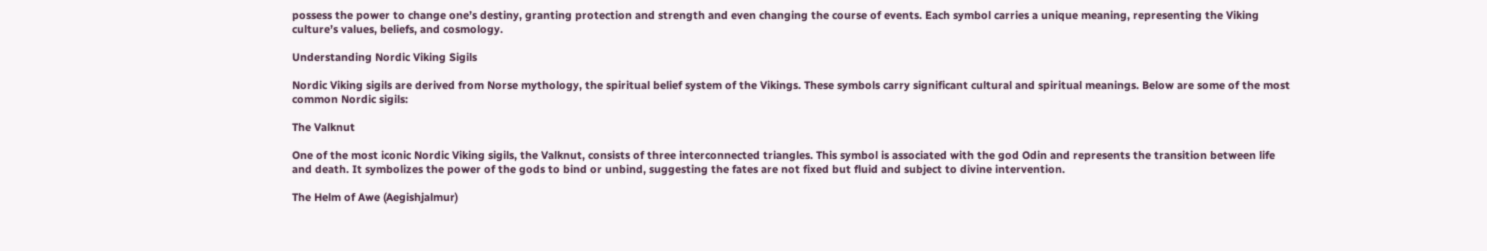possess the power to change one’s destiny, granting protection and strength and even changing the course of events. Each symbol carries a unique meaning, representing the Viking culture’s values, beliefs, and cosmology.

Understanding Nordic Viking Sigils

Nordic Viking sigils are derived from Norse mythology, the spiritual belief system of the Vikings. These symbols carry significant cultural and spiritual meanings. Below are some of the most common Nordic sigils:

The Valknut

One of the most iconic Nordic Viking sigils, the Valknut, consists of three interconnected triangles. This symbol is associated with the god Odin and represents the transition between life and death. It symbolizes the power of the gods to bind or unbind, suggesting the fates are not fixed but fluid and subject to divine intervention.

The Helm of Awe (Aegishjalmur)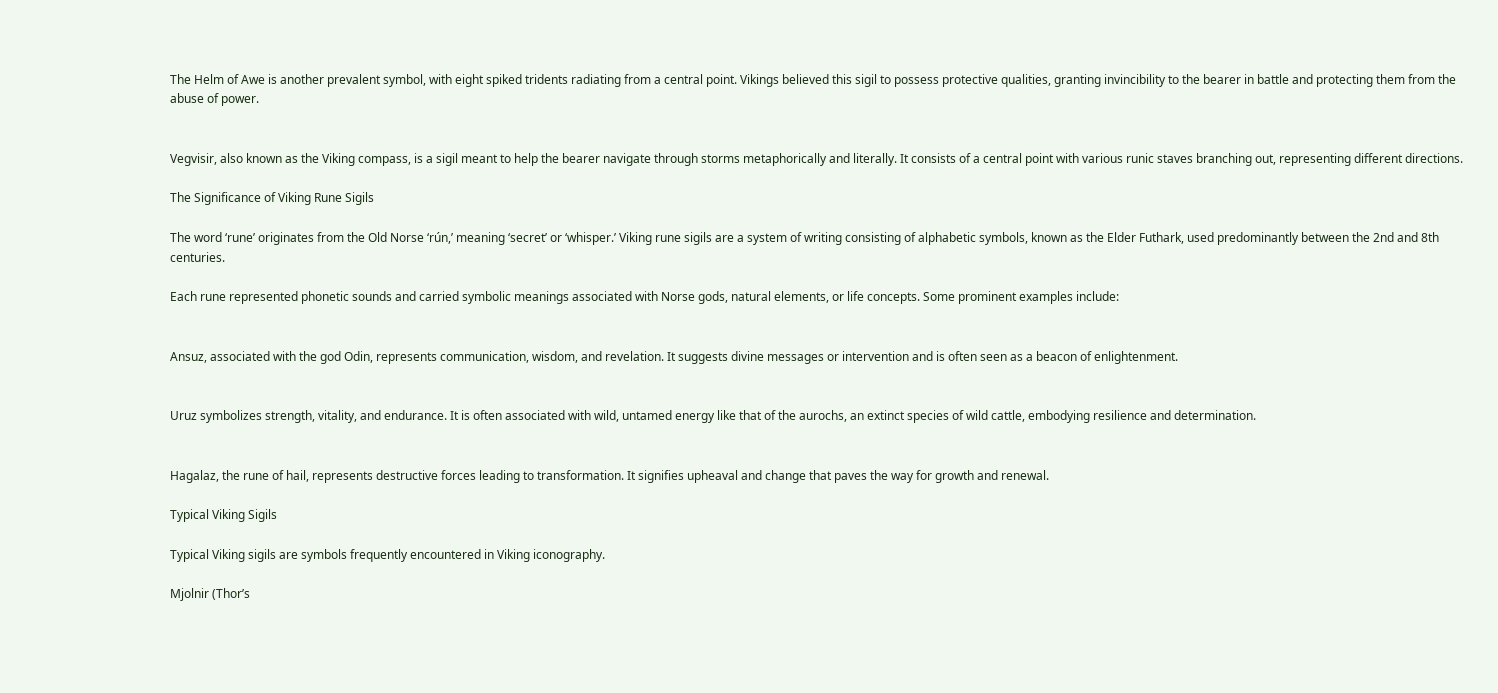The Helm of Awe is another prevalent symbol, with eight spiked tridents radiating from a central point. Vikings believed this sigil to possess protective qualities, granting invincibility to the bearer in battle and protecting them from the abuse of power.


Vegvisir, also known as the Viking compass, is a sigil meant to help the bearer navigate through storms metaphorically and literally. It consists of a central point with various runic staves branching out, representing different directions.

The Significance of Viking Rune Sigils

The word ‘rune’ originates from the Old Norse ‘rún,’ meaning ‘secret’ or ‘whisper.’ Viking rune sigils are a system of writing consisting of alphabetic symbols, known as the Elder Futhark, used predominantly between the 2nd and 8th centuries.

Each rune represented phonetic sounds and carried symbolic meanings associated with Norse gods, natural elements, or life concepts. Some prominent examples include:


Ansuz, associated with the god Odin, represents communication, wisdom, and revelation. It suggests divine messages or intervention and is often seen as a beacon of enlightenment.


Uruz symbolizes strength, vitality, and endurance. It is often associated with wild, untamed energy like that of the aurochs, an extinct species of wild cattle, embodying resilience and determination.


Hagalaz, the rune of hail, represents destructive forces leading to transformation. It signifies upheaval and change that paves the way for growth and renewal.

Typical Viking Sigils

Typical Viking sigils are symbols frequently encountered in Viking iconography.

Mjolnir (Thor’s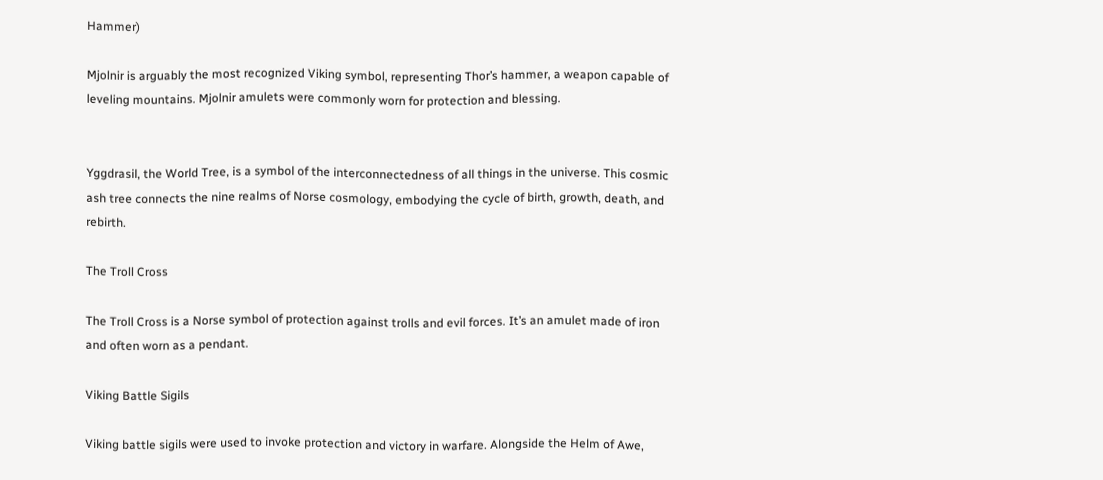Hammer)

Mjolnir is arguably the most recognized Viking symbol, representing Thor’s hammer, a weapon capable of leveling mountains. Mjolnir amulets were commonly worn for protection and blessing.


Yggdrasil, the World Tree, is a symbol of the interconnectedness of all things in the universe. This cosmic ash tree connects the nine realms of Norse cosmology, embodying the cycle of birth, growth, death, and rebirth.

The Troll Cross

The Troll Cross is a Norse symbol of protection against trolls and evil forces. It’s an amulet made of iron and often worn as a pendant.

Viking Battle Sigils

Viking battle sigils were used to invoke protection and victory in warfare. Alongside the Helm of Awe,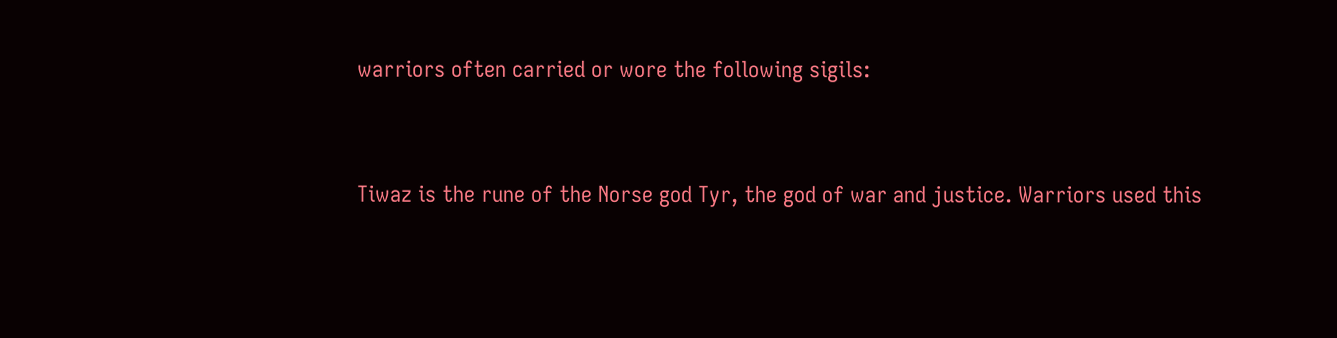warriors often carried or wore the following sigils:


Tiwaz is the rune of the Norse god Tyr, the god of war and justice. Warriors used this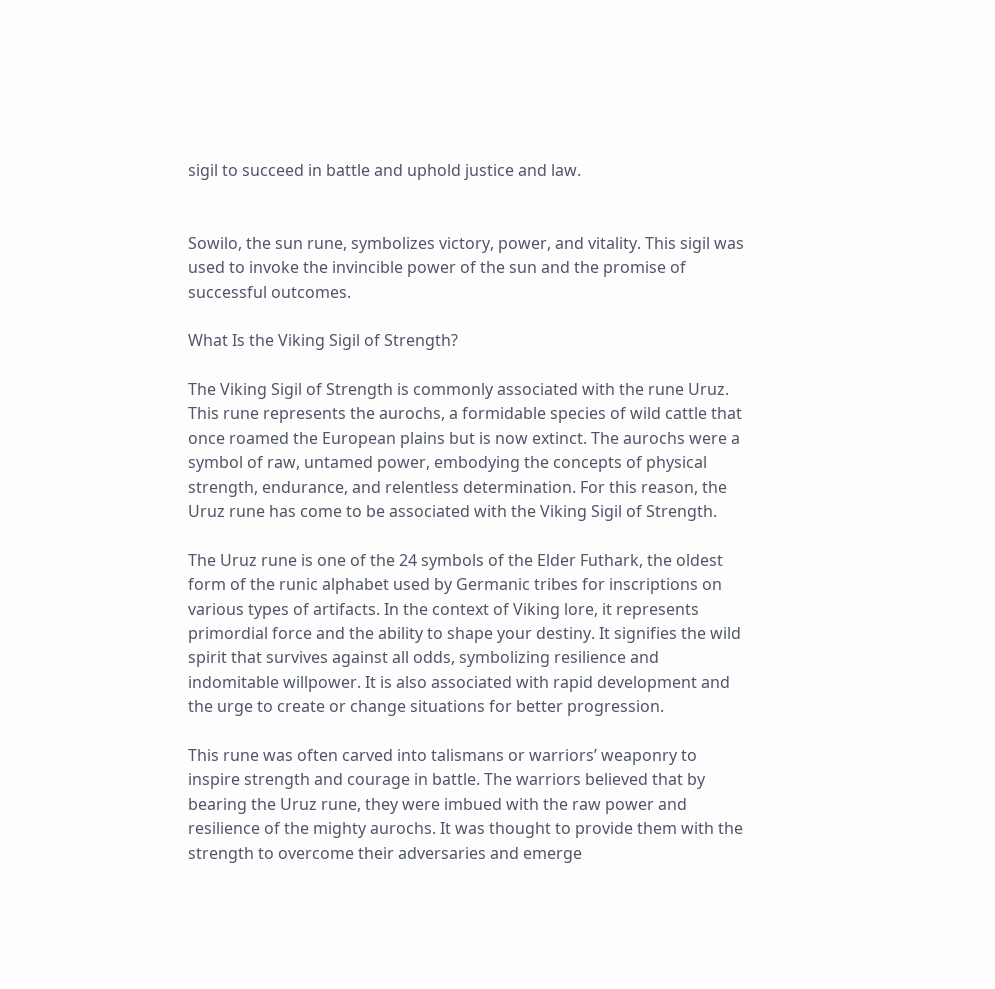sigil to succeed in battle and uphold justice and law.


Sowilo, the sun rune, symbolizes victory, power, and vitality. This sigil was used to invoke the invincible power of the sun and the promise of successful outcomes.

What Is the Viking Sigil of Strength?

The Viking Sigil of Strength is commonly associated with the rune Uruz. This rune represents the aurochs, a formidable species of wild cattle that once roamed the European plains but is now extinct. The aurochs were a symbol of raw, untamed power, embodying the concepts of physical strength, endurance, and relentless determination. For this reason, the Uruz rune has come to be associated with the Viking Sigil of Strength.

The Uruz rune is one of the 24 symbols of the Elder Futhark, the oldest form of the runic alphabet used by Germanic tribes for inscriptions on various types of artifacts. In the context of Viking lore, it represents primordial force and the ability to shape your destiny. It signifies the wild spirit that survives against all odds, symbolizing resilience and indomitable willpower. It is also associated with rapid development and the urge to create or change situations for better progression.

This rune was often carved into talismans or warriors’ weaponry to inspire strength and courage in battle. The warriors believed that by bearing the Uruz rune, they were imbued with the raw power and resilience of the mighty aurochs. It was thought to provide them with the strength to overcome their adversaries and emerge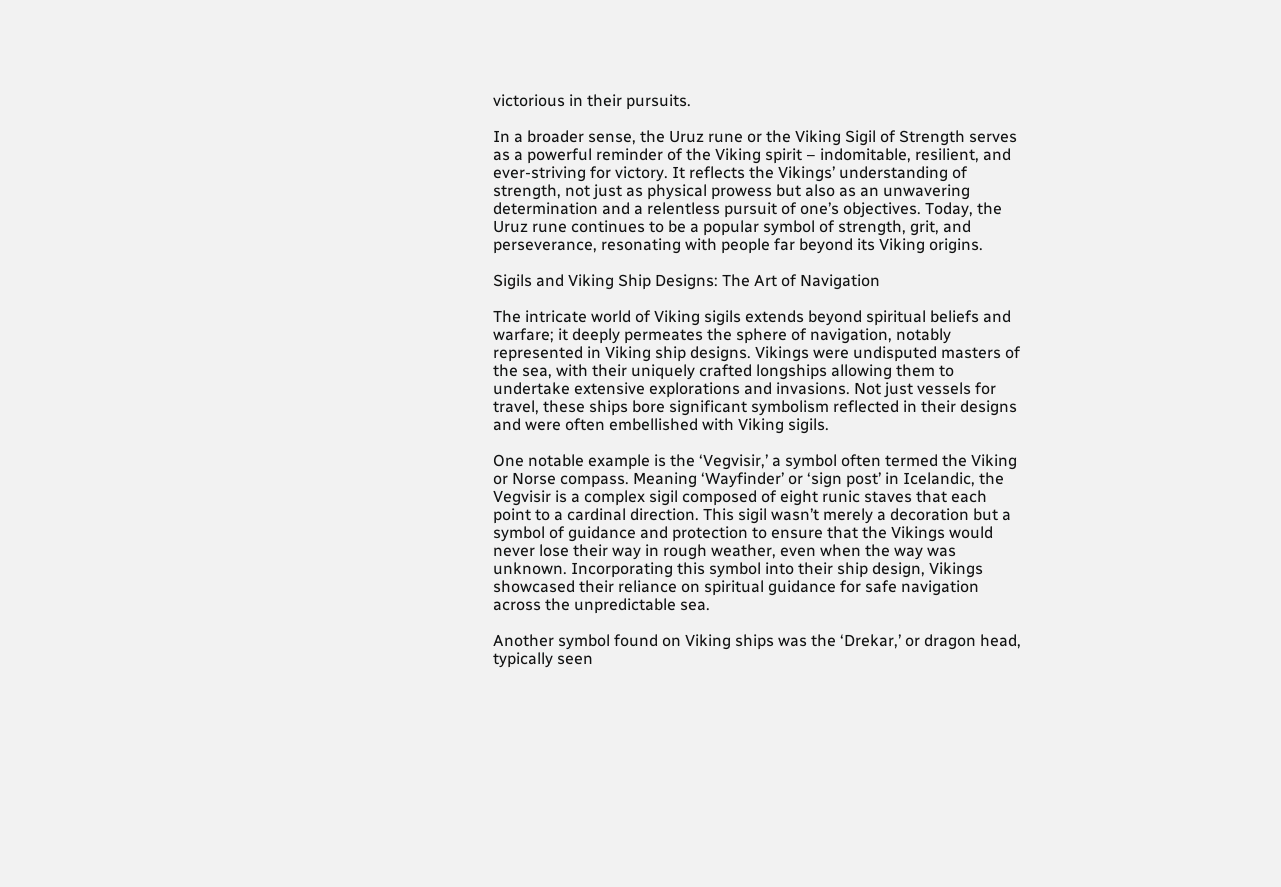victorious in their pursuits.

In a broader sense, the Uruz rune or the Viking Sigil of Strength serves as a powerful reminder of the Viking spirit – indomitable, resilient, and ever-striving for victory. It reflects the Vikings’ understanding of strength, not just as physical prowess but also as an unwavering determination and a relentless pursuit of one’s objectives. Today, the Uruz rune continues to be a popular symbol of strength, grit, and perseverance, resonating with people far beyond its Viking origins.

Sigils and Viking Ship Designs: The Art of Navigation

The intricate world of Viking sigils extends beyond spiritual beliefs and warfare; it deeply permeates the sphere of navigation, notably represented in Viking ship designs. Vikings were undisputed masters of the sea, with their uniquely crafted longships allowing them to undertake extensive explorations and invasions. Not just vessels for travel, these ships bore significant symbolism reflected in their designs and were often embellished with Viking sigils.

One notable example is the ‘Vegvisir,’ a symbol often termed the Viking or Norse compass. Meaning ‘Wayfinder’ or ‘sign post’ in Icelandic, the Vegvisir is a complex sigil composed of eight runic staves that each point to a cardinal direction. This sigil wasn’t merely a decoration but a symbol of guidance and protection to ensure that the Vikings would never lose their way in rough weather, even when the way was unknown. Incorporating this symbol into their ship design, Vikings showcased their reliance on spiritual guidance for safe navigation across the unpredictable sea.

Another symbol found on Viking ships was the ‘Drekar,’ or dragon head, typically seen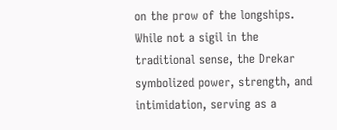on the prow of the longships. While not a sigil in the traditional sense, the Drekar symbolized power, strength, and intimidation, serving as a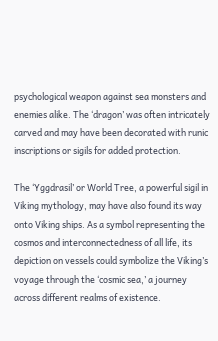psychological weapon against sea monsters and enemies alike. The ‘dragon’ was often intricately carved and may have been decorated with runic inscriptions or sigils for added protection.

The ‘Yggdrasil’ or World Tree, a powerful sigil in Viking mythology, may have also found its way onto Viking ships. As a symbol representing the cosmos and interconnectedness of all life, its depiction on vessels could symbolize the Viking’s voyage through the ‘cosmic sea,’ a journey across different realms of existence.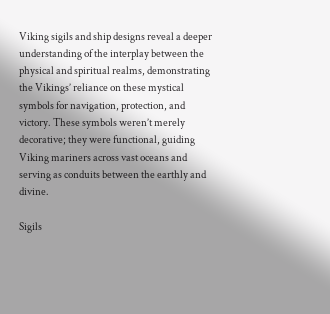Viking sigils and ship designs reveal a deeper understanding of the interplay between the physical and spiritual realms, demonstrating the Vikings’ reliance on these mystical symbols for navigation, protection, and victory. These symbols weren’t merely decorative; they were functional, guiding Viking mariners across vast oceans and serving as conduits between the earthly and divine.

Sigils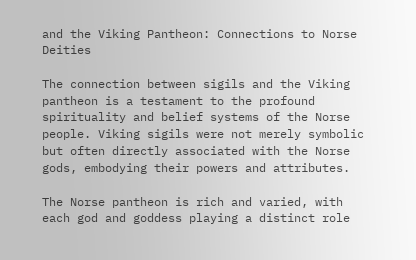and the Viking Pantheon: Connections to Norse Deities

The connection between sigils and the Viking pantheon is a testament to the profound spirituality and belief systems of the Norse people. Viking sigils were not merely symbolic but often directly associated with the Norse gods, embodying their powers and attributes.

The Norse pantheon is rich and varied, with each god and goddess playing a distinct role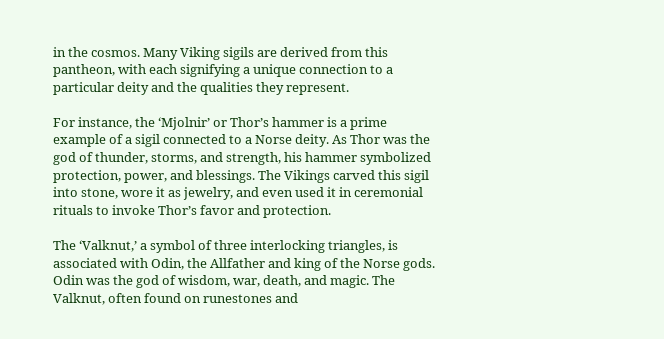in the cosmos. Many Viking sigils are derived from this pantheon, with each signifying a unique connection to a particular deity and the qualities they represent.

For instance, the ‘Mjolnir’ or Thor’s hammer is a prime example of a sigil connected to a Norse deity. As Thor was the god of thunder, storms, and strength, his hammer symbolized protection, power, and blessings. The Vikings carved this sigil into stone, wore it as jewelry, and even used it in ceremonial rituals to invoke Thor’s favor and protection.

The ‘Valknut,’ a symbol of three interlocking triangles, is associated with Odin, the Allfather and king of the Norse gods. Odin was the god of wisdom, war, death, and magic. The Valknut, often found on runestones and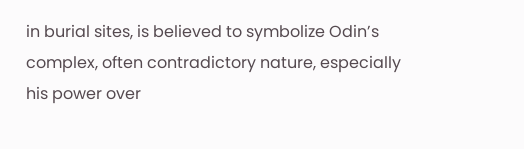in burial sites, is believed to symbolize Odin’s complex, often contradictory nature, especially his power over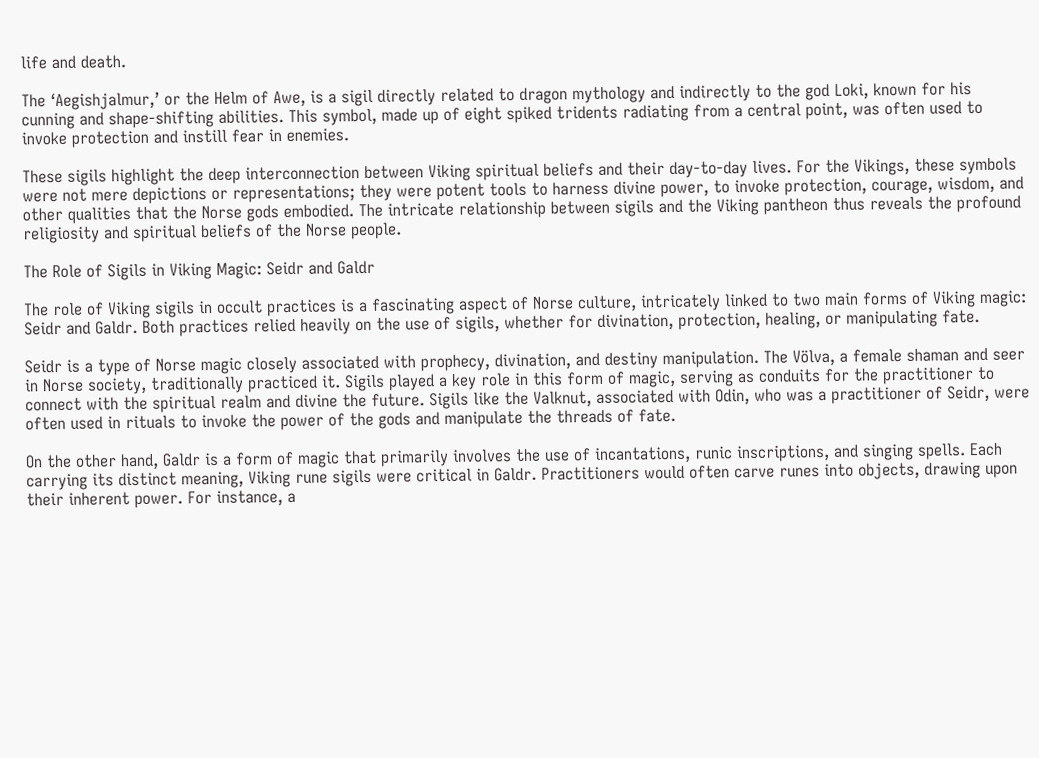life and death.

The ‘Aegishjalmur,’ or the Helm of Awe, is a sigil directly related to dragon mythology and indirectly to the god Loki, known for his cunning and shape-shifting abilities. This symbol, made up of eight spiked tridents radiating from a central point, was often used to invoke protection and instill fear in enemies.

These sigils highlight the deep interconnection between Viking spiritual beliefs and their day-to-day lives. For the Vikings, these symbols were not mere depictions or representations; they were potent tools to harness divine power, to invoke protection, courage, wisdom, and other qualities that the Norse gods embodied. The intricate relationship between sigils and the Viking pantheon thus reveals the profound religiosity and spiritual beliefs of the Norse people.

The Role of Sigils in Viking Magic: Seidr and Galdr

The role of Viking sigils in occult practices is a fascinating aspect of Norse culture, intricately linked to two main forms of Viking magic: Seidr and Galdr. Both practices relied heavily on the use of sigils, whether for divination, protection, healing, or manipulating fate.

Seidr is a type of Norse magic closely associated with prophecy, divination, and destiny manipulation. The Völva, a female shaman and seer in Norse society, traditionally practiced it. Sigils played a key role in this form of magic, serving as conduits for the practitioner to connect with the spiritual realm and divine the future. Sigils like the Valknut, associated with Odin, who was a practitioner of Seidr, were often used in rituals to invoke the power of the gods and manipulate the threads of fate.

On the other hand, Galdr is a form of magic that primarily involves the use of incantations, runic inscriptions, and singing spells. Each carrying its distinct meaning, Viking rune sigils were critical in Galdr. Practitioners would often carve runes into objects, drawing upon their inherent power. For instance, a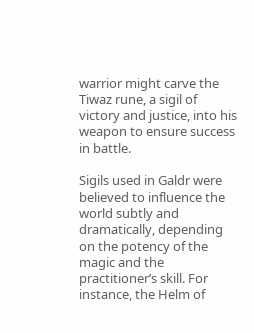warrior might carve the Tiwaz rune, a sigil of victory and justice, into his weapon to ensure success in battle.

Sigils used in Galdr were believed to influence the world subtly and dramatically, depending on the potency of the magic and the practitioner’s skill. For instance, the Helm of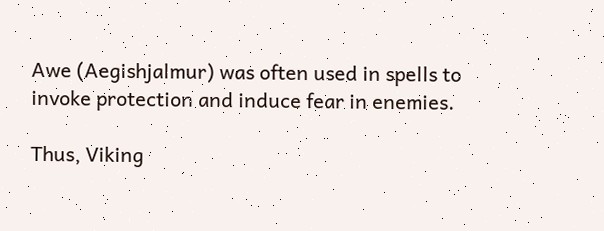Awe (Aegishjalmur) was often used in spells to invoke protection and induce fear in enemies.

Thus, Viking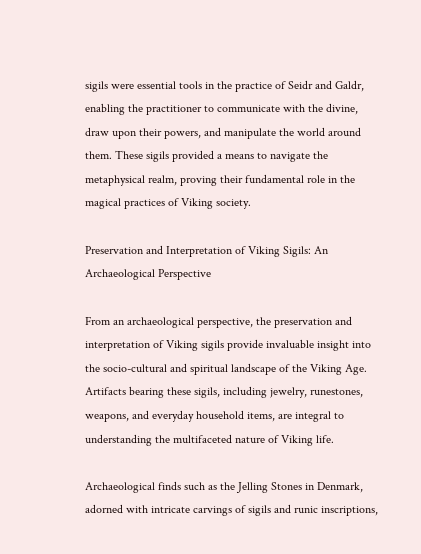sigils were essential tools in the practice of Seidr and Galdr, enabling the practitioner to communicate with the divine, draw upon their powers, and manipulate the world around them. These sigils provided a means to navigate the metaphysical realm, proving their fundamental role in the magical practices of Viking society.

Preservation and Interpretation of Viking Sigils: An Archaeological Perspective

From an archaeological perspective, the preservation and interpretation of Viking sigils provide invaluable insight into the socio-cultural and spiritual landscape of the Viking Age. Artifacts bearing these sigils, including jewelry, runestones, weapons, and everyday household items, are integral to understanding the multifaceted nature of Viking life.

Archaeological finds such as the Jelling Stones in Denmark, adorned with intricate carvings of sigils and runic inscriptions,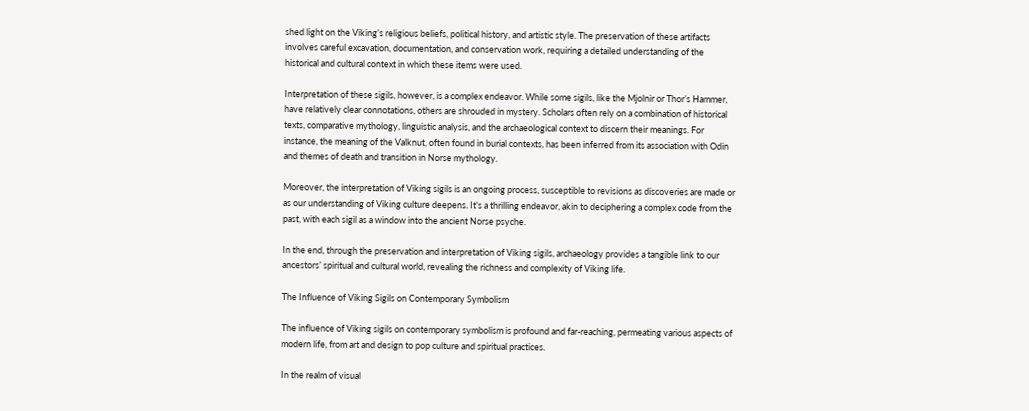shed light on the Viking’s religious beliefs, political history, and artistic style. The preservation of these artifacts involves careful excavation, documentation, and conservation work, requiring a detailed understanding of the historical and cultural context in which these items were used.

Interpretation of these sigils, however, is a complex endeavor. While some sigils, like the Mjolnir or Thor’s Hammer, have relatively clear connotations, others are shrouded in mystery. Scholars often rely on a combination of historical texts, comparative mythology, linguistic analysis, and the archaeological context to discern their meanings. For instance, the meaning of the Valknut, often found in burial contexts, has been inferred from its association with Odin and themes of death and transition in Norse mythology.

Moreover, the interpretation of Viking sigils is an ongoing process, susceptible to revisions as discoveries are made or as our understanding of Viking culture deepens. It’s a thrilling endeavor, akin to deciphering a complex code from the past, with each sigil as a window into the ancient Norse psyche.

In the end, through the preservation and interpretation of Viking sigils, archaeology provides a tangible link to our ancestors’ spiritual and cultural world, revealing the richness and complexity of Viking life.

The Influence of Viking Sigils on Contemporary Symbolism

The influence of Viking sigils on contemporary symbolism is profound and far-reaching, permeating various aspects of modern life, from art and design to pop culture and spiritual practices.

In the realm of visual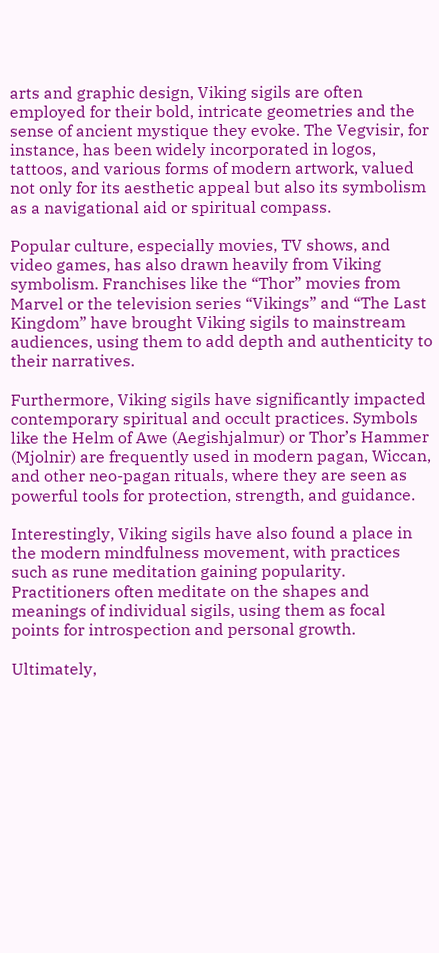arts and graphic design, Viking sigils are often employed for their bold, intricate geometries and the sense of ancient mystique they evoke. The Vegvisir, for instance, has been widely incorporated in logos, tattoos, and various forms of modern artwork, valued not only for its aesthetic appeal but also its symbolism as a navigational aid or spiritual compass.

Popular culture, especially movies, TV shows, and video games, has also drawn heavily from Viking symbolism. Franchises like the “Thor” movies from Marvel or the television series “Vikings” and “The Last Kingdom” have brought Viking sigils to mainstream audiences, using them to add depth and authenticity to their narratives.

Furthermore, Viking sigils have significantly impacted contemporary spiritual and occult practices. Symbols like the Helm of Awe (Aegishjalmur) or Thor’s Hammer (Mjolnir) are frequently used in modern pagan, Wiccan, and other neo-pagan rituals, where they are seen as powerful tools for protection, strength, and guidance.

Interestingly, Viking sigils have also found a place in the modern mindfulness movement, with practices such as rune meditation gaining popularity. Practitioners often meditate on the shapes and meanings of individual sigils, using them as focal points for introspection and personal growth.

Ultimately,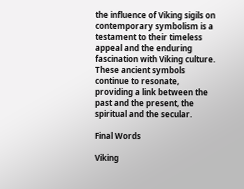the influence of Viking sigils on contemporary symbolism is a testament to their timeless appeal and the enduring fascination with Viking culture. These ancient symbols continue to resonate, providing a link between the past and the present, the spiritual and the secular.

Final Words

Viking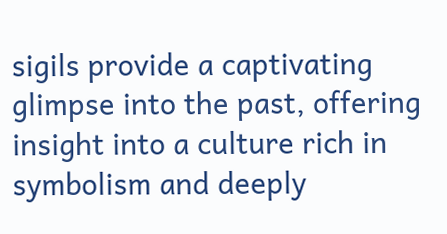sigils provide a captivating glimpse into the past, offering insight into a culture rich in symbolism and deeply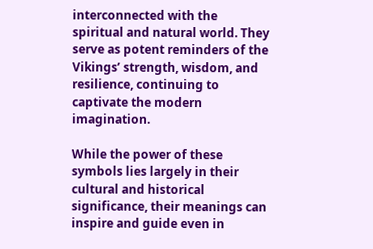interconnected with the spiritual and natural world. They serve as potent reminders of the Vikings’ strength, wisdom, and resilience, continuing to captivate the modern imagination.

While the power of these symbols lies largely in their cultural and historical significance, their meanings can inspire and guide even in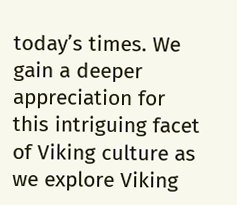today’s times. We gain a deeper appreciation for this intriguing facet of Viking culture as we explore Viking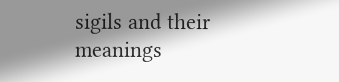sigils and their meanings